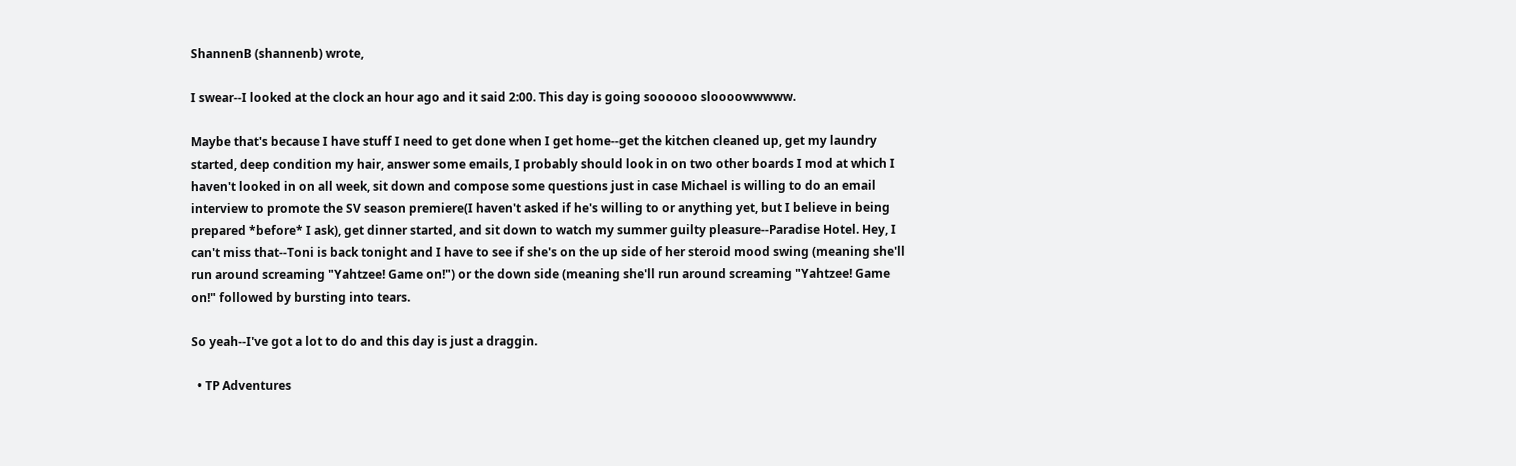ShannenB (shannenb) wrote,

I swear--I looked at the clock an hour ago and it said 2:00. This day is going soooooo sloooowwwww.

Maybe that's because I have stuff I need to get done when I get home--get the kitchen cleaned up, get my laundry started, deep condition my hair, answer some emails, I probably should look in on two other boards I mod at which I haven't looked in on all week, sit down and compose some questions just in case Michael is willing to do an email interview to promote the SV season premiere(I haven't asked if he's willing to or anything yet, but I believe in being prepared *before* I ask), get dinner started, and sit down to watch my summer guilty pleasure--Paradise Hotel. Hey, I can't miss that--Toni is back tonight and I have to see if she's on the up side of her steroid mood swing (meaning she'll run around screaming "Yahtzee! Game on!") or the down side (meaning she'll run around screaming "Yahtzee! Game on!" followed by bursting into tears.

So yeah--I've got a lot to do and this day is just a draggin.

  • TP Adventures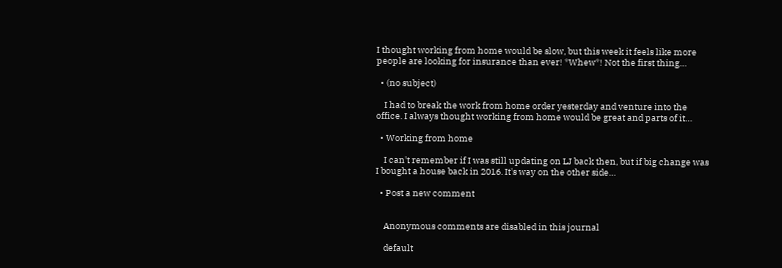I thought working from home would be slow, but this week it feels like more people are looking for insurance than ever! *Whew*! Not the first thing…

  • (no subject)

    I had to break the work from home order yesterday and venture into the office. I always thought working from home would be great and parts of it…

  • Working from home

    I can't remember if I was still updating on LJ back then, but if big change was I bought a house back in 2016. It's way on the other side…

  • Post a new comment


    Anonymous comments are disabled in this journal

    default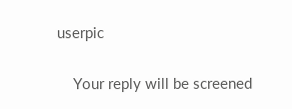userpic

    Your reply will be screened